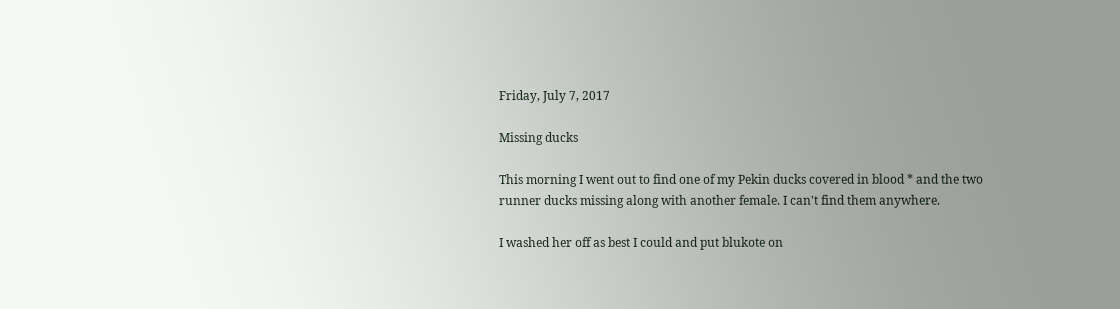Friday, July 7, 2017

Missing ducks

This morning I went out to find one of my Pekin ducks covered in blood * and the two runner ducks missing along with another female. I can't find them anywhere.

I washed her off as best I could and put blukote on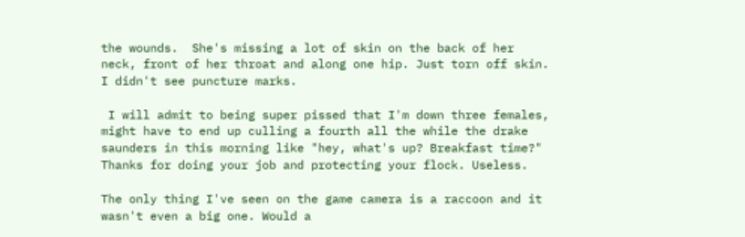the wounds.  She's missing a lot of skin on the back of her neck, front of her throat and along one hip. Just torn off skin. I didn't see puncture marks.

 I will admit to being super pissed that I'm down three females, might have to end up culling a fourth all the while the drake saunders in this morning like "hey, what's up? Breakfast time?" Thanks for doing your job and protecting your flock. Useless.

The only thing I've seen on the game camera is a raccoon and it wasn't even a big one. Would a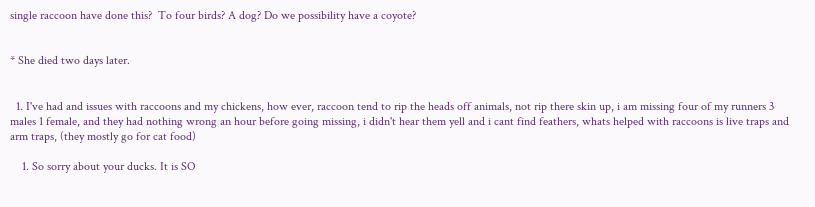single raccoon have done this?  To four birds? A dog? Do we possibility have a coyote?


* She died two days later.


  1. I've had and issues with raccoons and my chickens, how ever, raccoon tend to rip the heads off animals, not rip there skin up, i am missing four of my runners 3 males 1 female, and they had nothing wrong an hour before going missing, i didn't hear them yell and i cant find feathers, whats helped with raccoons is live traps and arm traps, (they mostly go for cat food)

    1. So sorry about your ducks. It is SO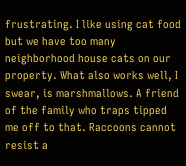frustrating. I like using cat food but we have too many neighborhood house cats on our property. What also works well, I swear, is marshmallows. A friend of the family who traps tipped me off to that. Raccoons cannot resist a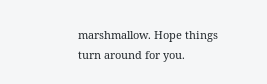marshmallow. Hope things turn around for you.